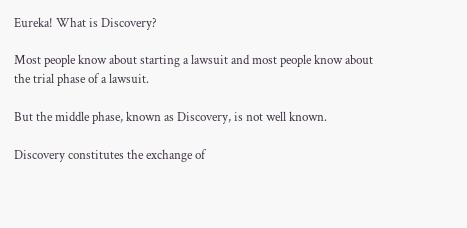Eureka! What is Discovery?

Most people know about starting a lawsuit and most people know about the trial phase of a lawsuit.

But the middle phase, known as Discovery, is not well known.

Discovery constitutes the exchange of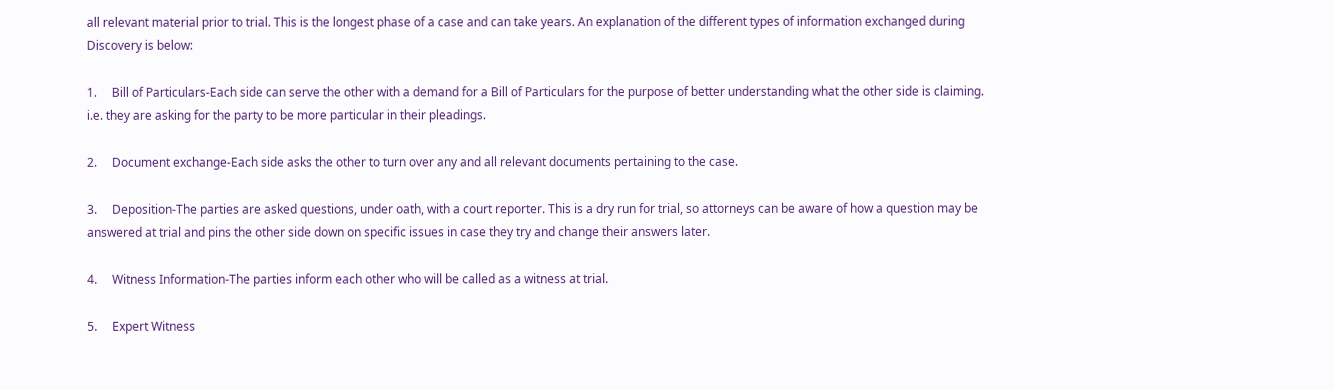all relevant material prior to trial. This is the longest phase of a case and can take years. An explanation of the different types of information exchanged during Discovery is below:

1.     Bill of Particulars-Each side can serve the other with a demand for a Bill of Particulars for the purpose of better understanding what the other side is claiming. i.e. they are asking for the party to be more particular in their pleadings.

2.     Document exchange-Each side asks the other to turn over any and all relevant documents pertaining to the case.

3.     Deposition-The parties are asked questions, under oath, with a court reporter. This is a dry run for trial, so attorneys can be aware of how a question may be answered at trial and pins the other side down on specific issues in case they try and change their answers later.

4.     Witness Information-The parties inform each other who will be called as a witness at trial.

5.     Expert Witness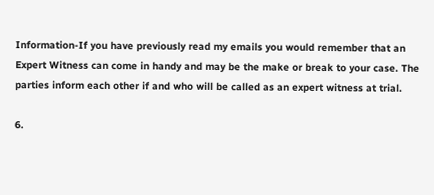Information-If you have previously read my emails you would remember that an Expert Witness can come in handy and may be the make or break to your case. The parties inform each other if and who will be called as an expert witness at trial.

6.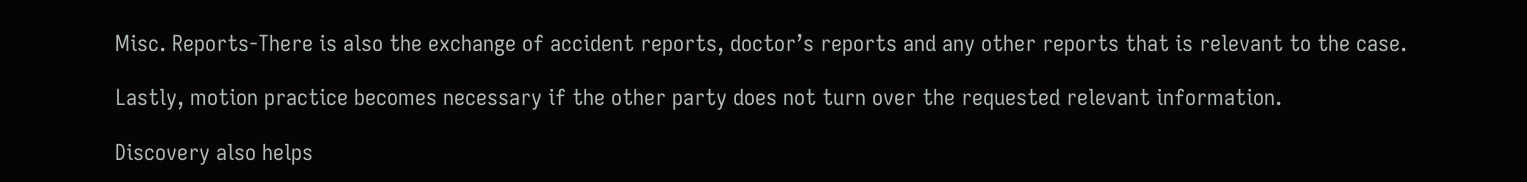Misc. Reports-There is also the exchange of accident reports, doctor’s reports and any other reports that is relevant to the case.

Lastly, motion practice becomes necessary if the other party does not turn over the requested relevant information.

Discovery also helps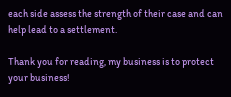each side assess the strength of their case and can help lead to a settlement.

Thank you for reading, my business is to protect your business!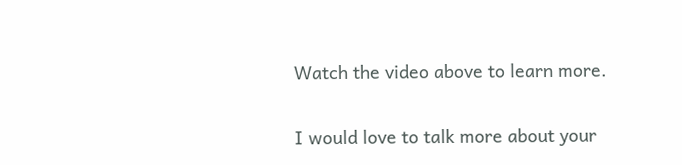Watch the video above to learn more.

I would love to talk more about your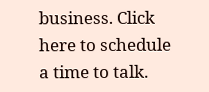business. Click here to schedule a time to talk.